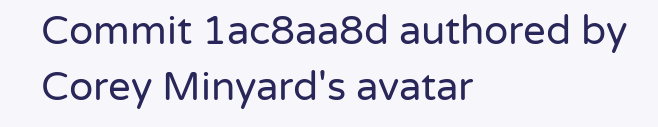Commit 1ac8aa8d authored by Corey Minyard's avatar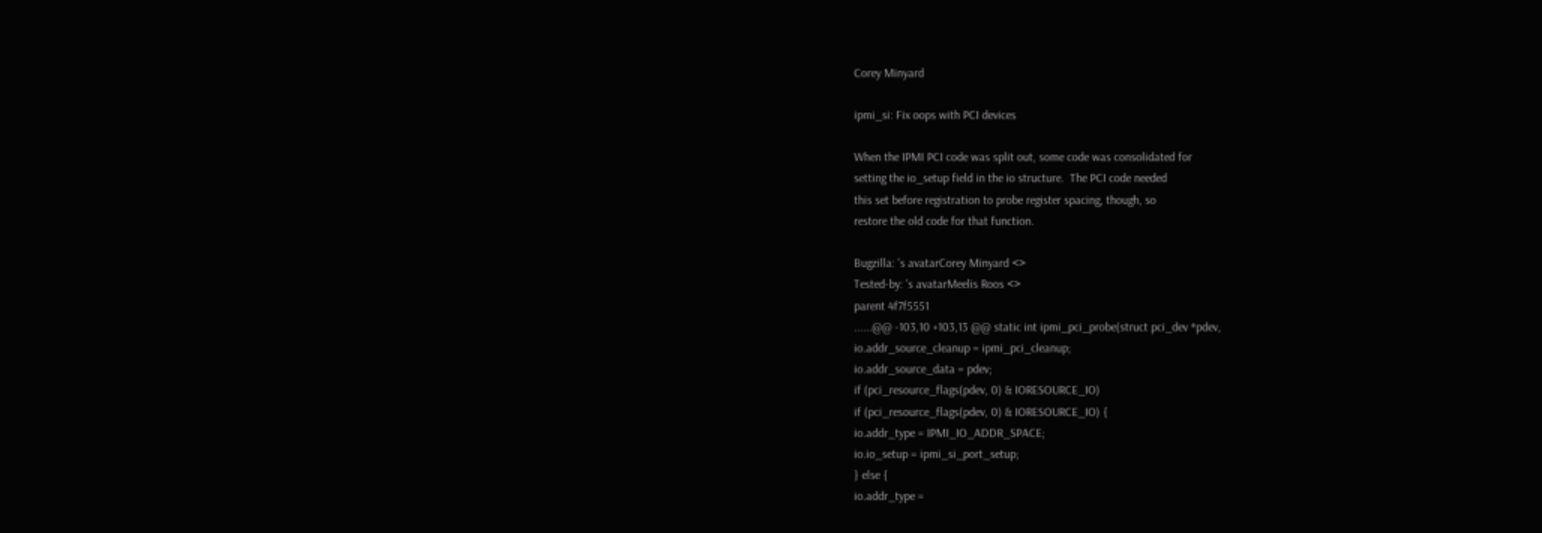Corey Minyard

ipmi_si: Fix oops with PCI devices

When the IPMI PCI code was split out, some code was consolidated for
setting the io_setup field in the io structure.  The PCI code needed
this set before registration to probe register spacing, though, so
restore the old code for that function.

Bugzilla: 's avatarCorey Minyard <>
Tested-by: 's avatarMeelis Roos <>
parent 4f7f5551
......@@ -103,10 +103,13 @@ static int ipmi_pci_probe(struct pci_dev *pdev,
io.addr_source_cleanup = ipmi_pci_cleanup;
io.addr_source_data = pdev;
if (pci_resource_flags(pdev, 0) & IORESOURCE_IO)
if (pci_resource_flags(pdev, 0) & IORESOURCE_IO) {
io.addr_type = IPMI_IO_ADDR_SPACE;
io.io_setup = ipmi_si_port_setup;
} else {
io.addr_type =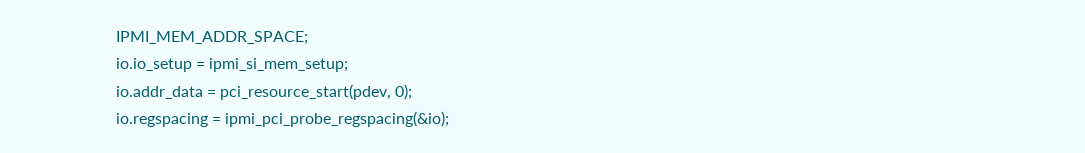IPMI_MEM_ADDR_SPACE;
io.io_setup = ipmi_si_mem_setup;
io.addr_data = pci_resource_start(pdev, 0);
io.regspacing = ipmi_pci_probe_regspacing(&io);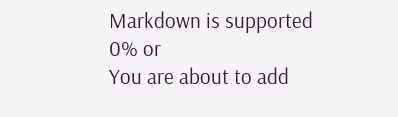Markdown is supported
0% or
You are about to add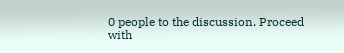0 people to the discussion. Proceed with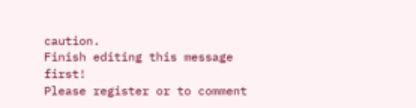caution.
Finish editing this message first!
Please register or to comment